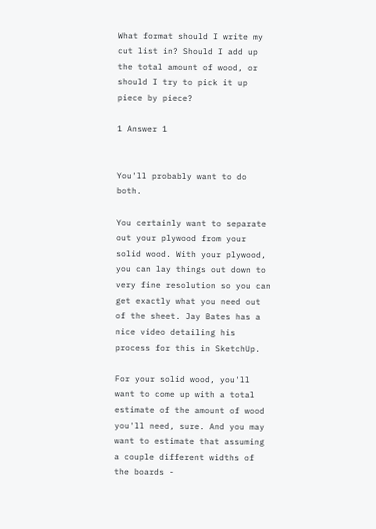What format should I write my cut list in? Should I add up the total amount of wood, or should I try to pick it up piece by piece?

1 Answer 1


You'll probably want to do both.

You certainly want to separate out your plywood from your solid wood. With your plywood, you can lay things out down to very fine resolution so you can get exactly what you need out of the sheet. Jay Bates has a nice video detailing his process for this in SketchUp.

For your solid wood, you'll want to come up with a total estimate of the amount of wood you'll need, sure. And you may want to estimate that assuming a couple different widths of the boards -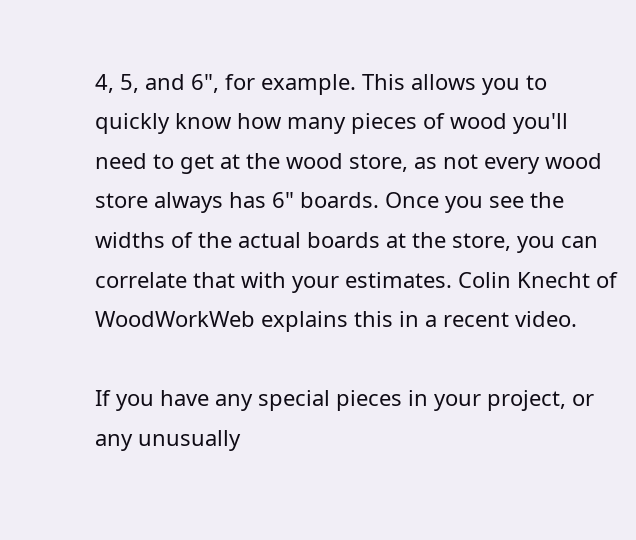4, 5, and 6", for example. This allows you to quickly know how many pieces of wood you'll need to get at the wood store, as not every wood store always has 6" boards. Once you see the widths of the actual boards at the store, you can correlate that with your estimates. Colin Knecht of WoodWorkWeb explains this in a recent video.

If you have any special pieces in your project, or any unusually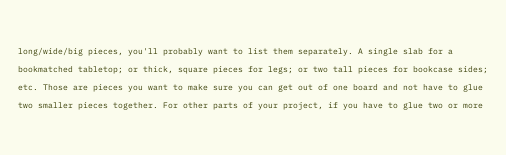long/wide/big pieces, you'll probably want to list them separately. A single slab for a bookmatched tabletop; or thick, square pieces for legs; or two tall pieces for bookcase sides; etc. Those are pieces you want to make sure you can get out of one board and not have to glue two smaller pieces together. For other parts of your project, if you have to glue two or more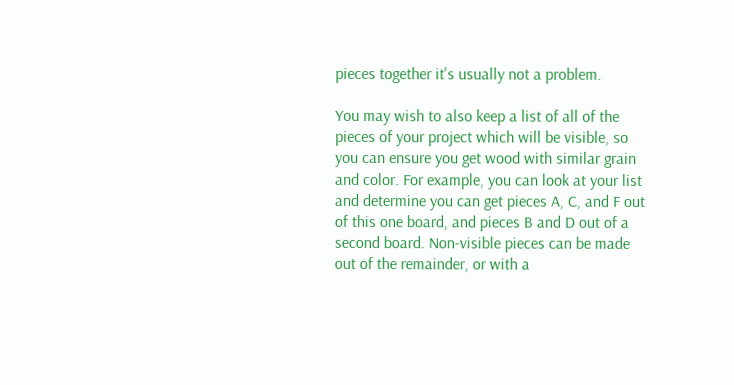pieces together it's usually not a problem.

You may wish to also keep a list of all of the pieces of your project which will be visible, so you can ensure you get wood with similar grain and color. For example, you can look at your list and determine you can get pieces A, C, and F out of this one board, and pieces B and D out of a second board. Non-visible pieces can be made out of the remainder, or with a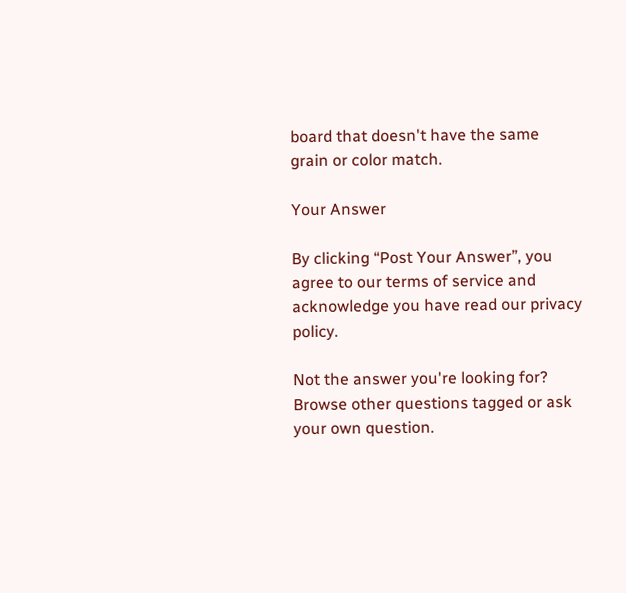board that doesn't have the same grain or color match.

Your Answer

By clicking “Post Your Answer”, you agree to our terms of service and acknowledge you have read our privacy policy.

Not the answer you're looking for? Browse other questions tagged or ask your own question.